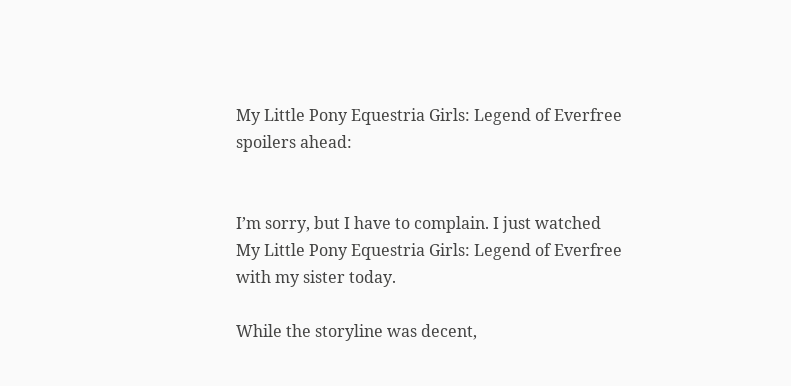My Little Pony Equestria Girls: Legend of Everfree spoilers ahead:


I’m sorry, but I have to complain. I just watched My Little Pony Equestria Girls: Legend of Everfree with my sister today.

While the storyline was decent,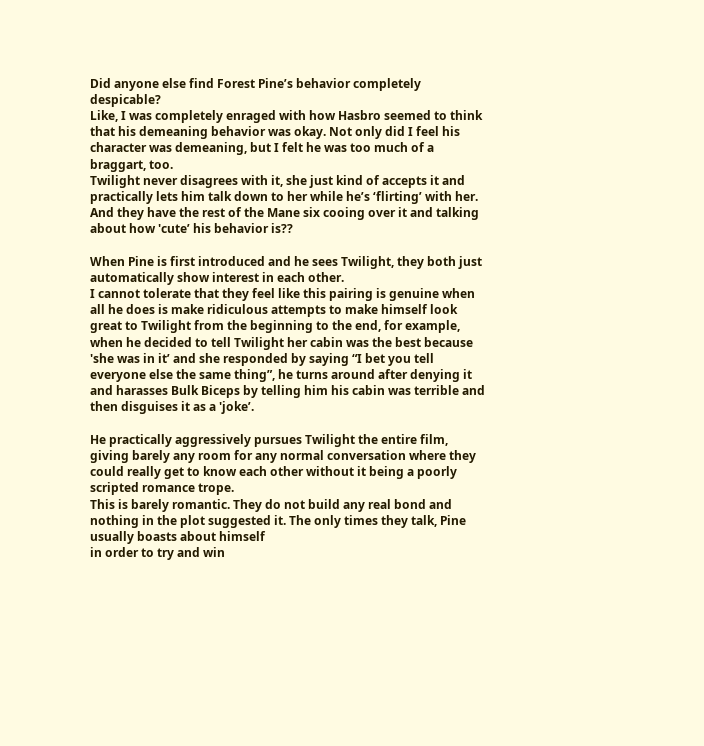Did anyone else find Forest Pine’s behavior completely despicable?
Like, I was completely enraged with how Hasbro seemed to think that his demeaning behavior was okay. Not only did I feel his character was demeaning, but I felt he was too much of a braggart, too.
Twilight never disagrees with it, she just kind of accepts it and practically lets him talk down to her while he’s ‘flirting’ with her.
And they have the rest of the Mane six cooing over it and talking about how 'cute’ his behavior is??

When Pine is first introduced and he sees Twilight, they both just automatically show interest in each other.
I cannot tolerate that they feel like this pairing is genuine when all he does is make ridiculous attempts to make himself look great to Twilight from the beginning to the end, for example, when he decided to tell Twilight her cabin was the best because 'she was in it’ and she responded by saying “I bet you tell everyone else the same thing”, he turns around after denying it and harasses Bulk Biceps by telling him his cabin was terrible and then disguises it as a 'joke’.

He practically aggressively pursues Twilight the entire film, giving barely any room for any normal conversation where they could really get to know each other without it being a poorly scripted romance trope.
This is barely romantic. They do not build any real bond and nothing in the plot suggested it. The only times they talk, Pine usually boasts about himself
in order to try and win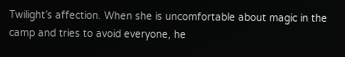Twilight’s affection. When she is uncomfortable about magic in the camp and tries to avoid everyone, he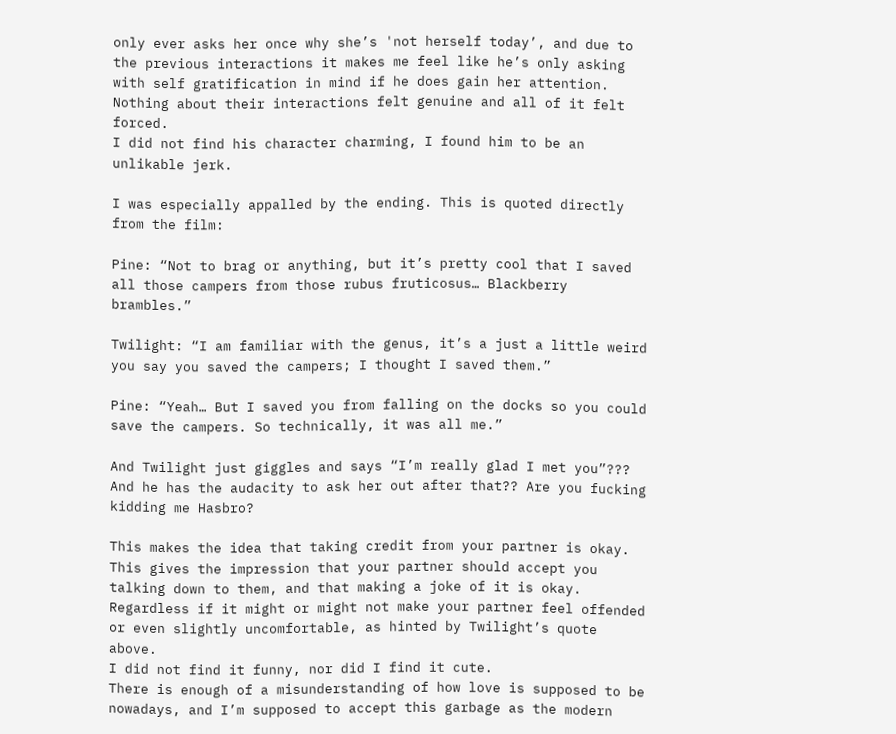only ever asks her once why she’s 'not herself today’, and due to the previous interactions it makes me feel like he’s only asking with self gratification in mind if he does gain her attention.
Nothing about their interactions felt genuine and all of it felt forced.
I did not find his character charming, I found him to be an unlikable jerk.

I was especially appalled by the ending. This is quoted directly from the film:

Pine: “Not to brag or anything, but it’s pretty cool that I saved all those campers from those rubus fruticosus… Blackberry brambles.”

Twilight: “I am familiar with the genus, it’s a just a little weird you say you saved the campers; I thought I saved them.”

Pine: “Yeah… But I saved you from falling on the docks so you could save the campers. So technically, it was all me.”

And Twilight just giggles and says “I’m really glad I met you”??? And he has the audacity to ask her out after that?? Are you fucking kidding me Hasbro?

This makes the idea that taking credit from your partner is okay.
This gives the impression that your partner should accept you talking down to them, and that making a joke of it is okay. Regardless if it might or might not make your partner feel offended or even slightly uncomfortable, as hinted by Twilight’s quote above.
I did not find it funny, nor did I find it cute.
There is enough of a misunderstanding of how love is supposed to be nowadays, and I’m supposed to accept this garbage as the modern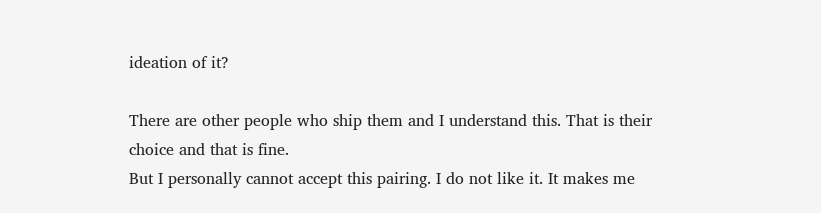ideation of it?

There are other people who ship them and I understand this. That is their choice and that is fine.
But I personally cannot accept this pairing. I do not like it. It makes me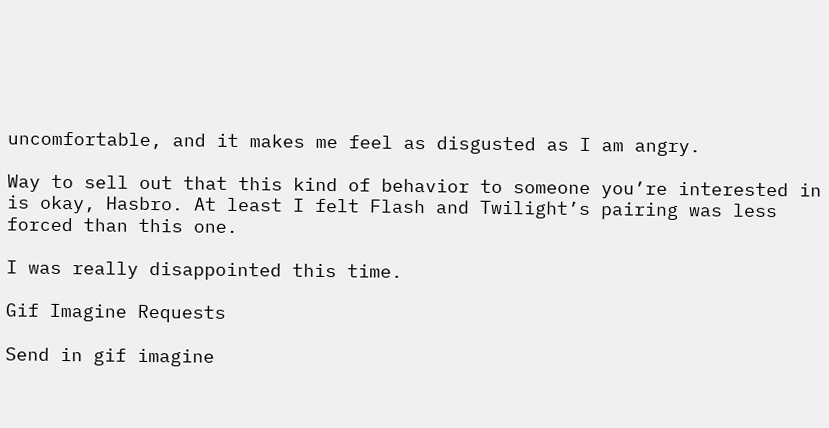uncomfortable, and it makes me feel as disgusted as I am angry.

Way to sell out that this kind of behavior to someone you’re interested in is okay, Hasbro. At least I felt Flash and Twilight’s pairing was less forced than this one.

I was really disappointed this time.

Gif Imagine Requests

Send in gif imagine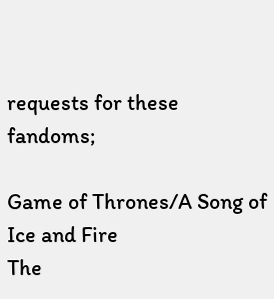requests for these fandoms;

Game of Thrones/A Song of Ice and Fire
The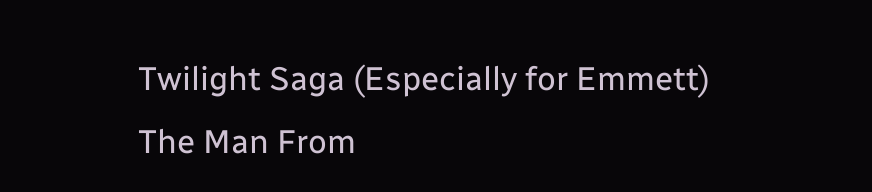Twilight Saga (Especially for Emmett)
The Man From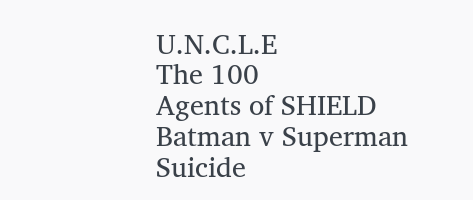U.N.C.L.E
The 100
Agents of SHIELD
Batman v Superman
Suicide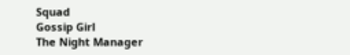Squad
Gossip Girl
The Night Manager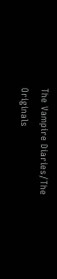The Vampire Diaries/The Originals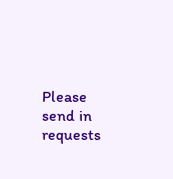Please send in requests